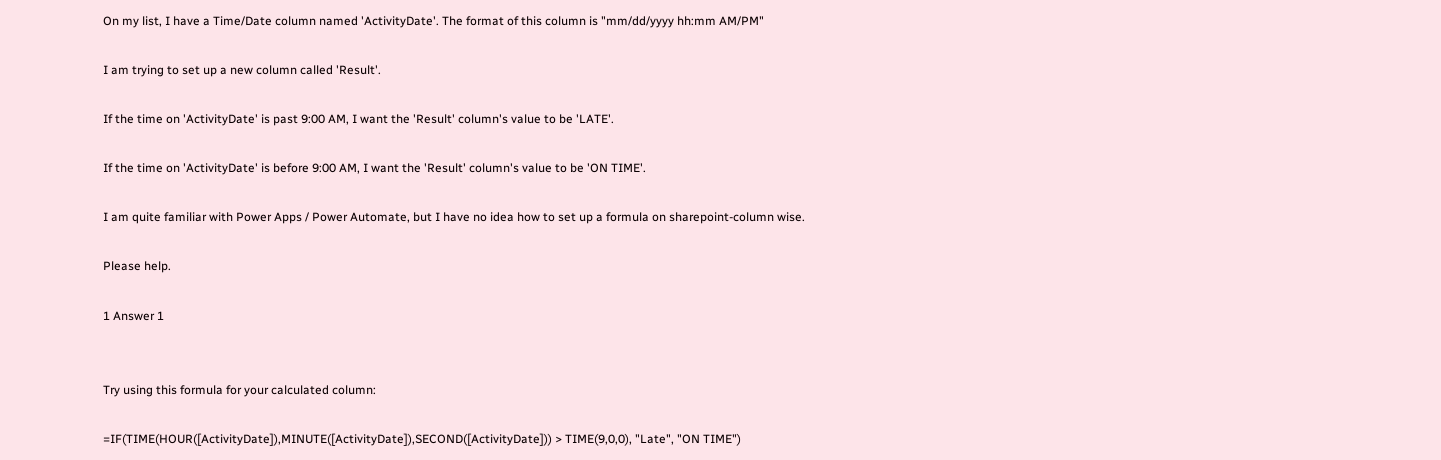On my list, I have a Time/Date column named 'ActivityDate'. The format of this column is "mm/dd/yyyy hh:mm AM/PM"

I am trying to set up a new column called 'Result'.

If the time on 'ActivityDate' is past 9:00 AM, I want the 'Result' column's value to be 'LATE'.

If the time on 'ActivityDate' is before 9:00 AM, I want the 'Result' column's value to be 'ON TIME'.

I am quite familiar with Power Apps / Power Automate, but I have no idea how to set up a formula on sharepoint-column wise.

Please help.

1 Answer 1


Try using this formula for your calculated column:

=IF(TIME(HOUR([ActivityDate]),MINUTE([ActivityDate]),SECOND([ActivityDate])) > TIME(9,0,0), "Late", "ON TIME")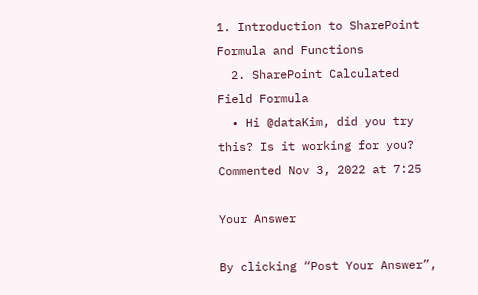1. Introduction to SharePoint Formula and Functions
  2. SharePoint Calculated Field Formula
  • Hi @dataKim, did you try this? Is it working for you? Commented Nov 3, 2022 at 7:25

Your Answer

By clicking “Post Your Answer”,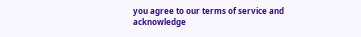you agree to our terms of service and acknowledge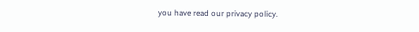you have read our privacy policy.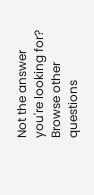Not the answer you're looking for? Browse other questions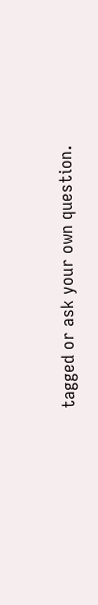tagged or ask your own question.